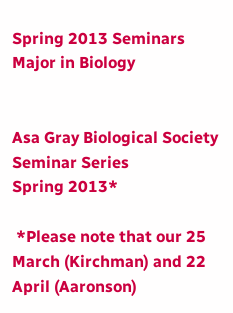Spring 2013 Seminars
Major in Biology


Asa Gray Biological Society Seminar Series
Spring 2013*

 *Please note that our 25 March (Kirchman) and 22 April (Aaronson)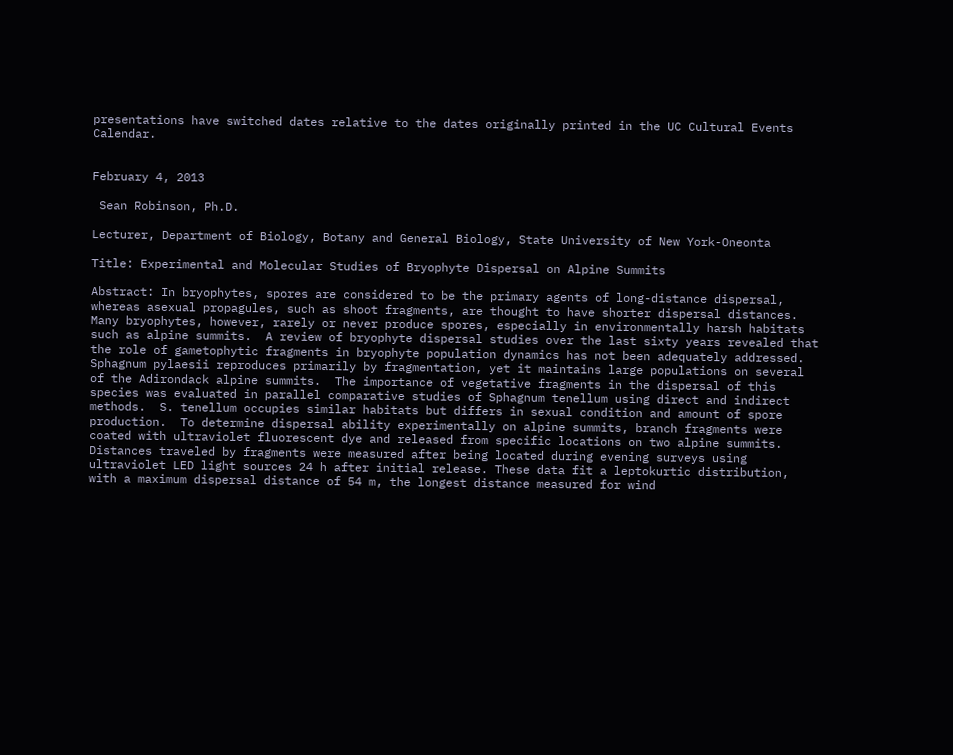presentations have switched dates relative to the dates originally printed in the UC Cultural Events Calendar.


February 4, 2013

 Sean Robinson, Ph.D.

Lecturer, Department of Biology, Botany and General Biology, State University of New York-Oneonta

Title: Experimental and Molecular Studies of Bryophyte Dispersal on Alpine Summits

Abstract: In bryophytes, spores are considered to be the primary agents of long-distance dispersal, whereas asexual propagules, such as shoot fragments, are thought to have shorter dispersal distances.  Many bryophytes, however, rarely or never produce spores, especially in environmentally harsh habitats such as alpine summits.  A review of bryophyte dispersal studies over the last sixty years revealed that the role of gametophytic fragments in bryophyte population dynamics has not been adequately addressed. Sphagnum pylaesii reproduces primarily by fragmentation, yet it maintains large populations on several of the Adirondack alpine summits.  The importance of vegetative fragments in the dispersal of this species was evaluated in parallel comparative studies of Sphagnum tenellum using direct and indirect methods.  S. tenellum occupies similar habitats but differs in sexual condition and amount of spore production.  To determine dispersal ability experimentally on alpine summits, branch fragments were coated with ultraviolet fluorescent dye and released from specific locations on two alpine summits. Distances traveled by fragments were measured after being located during evening surveys using ultraviolet LED light sources 24 h after initial release. These data fit a leptokurtic distribution, with a maximum dispersal distance of 54 m, the longest distance measured for wind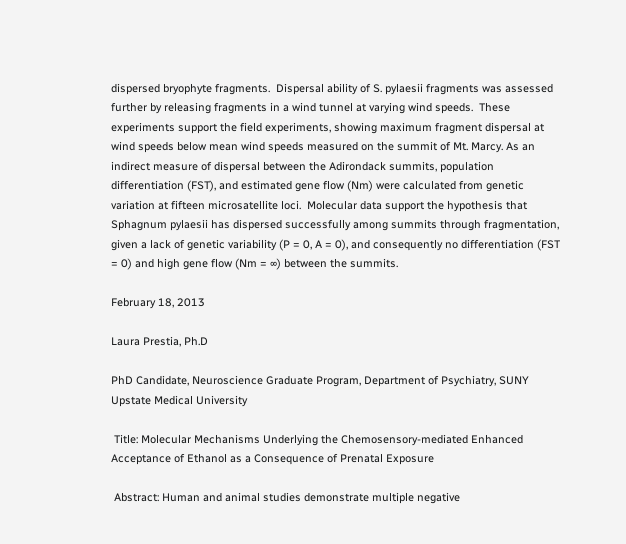dispersed bryophyte fragments.  Dispersal ability of S. pylaesii fragments was assessed further by releasing fragments in a wind tunnel at varying wind speeds.  These experiments support the field experiments, showing maximum fragment dispersal at wind speeds below mean wind speeds measured on the summit of Mt. Marcy. As an indirect measure of dispersal between the Adirondack summits, population differentiation (FST), and estimated gene flow (Nm) were calculated from genetic variation at fifteen microsatellite loci.  Molecular data support the hypothesis that Sphagnum pylaesii has dispersed successfully among summits through fragmentation, given a lack of genetic variability (P = 0, A = 0), and consequently no differentiation (FST = 0) and high gene flow (Nm = ∞) between the summits.

February 18, 2013

Laura Prestia, Ph.D

PhD Candidate, Neuroscience Graduate Program, Department of Psychiatry, SUNY Upstate Medical University

 Title: Molecular Mechanisms Underlying the Chemosensory-mediated Enhanced Acceptance of Ethanol as a Consequence of Prenatal Exposure

 Abstract: Human and animal studies demonstrate multiple negative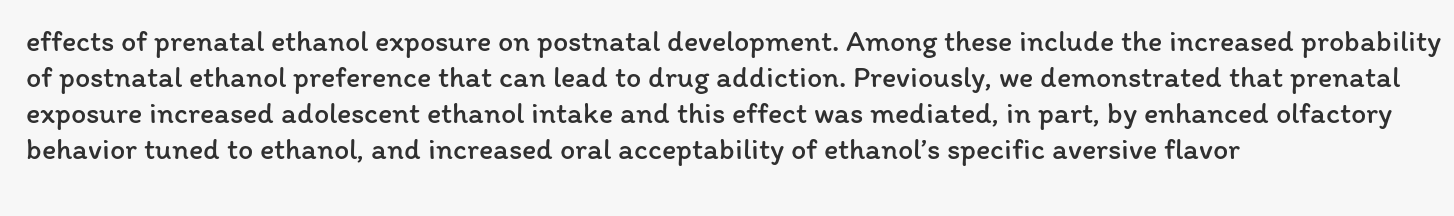effects of prenatal ethanol exposure on postnatal development. Among these include the increased probability of postnatal ethanol preference that can lead to drug addiction. Previously, we demonstrated that prenatal exposure increased adolescent ethanol intake and this effect was mediated, in part, by enhanced olfactory behavior tuned to ethanol, and increased oral acceptability of ethanol’s specific aversive flavor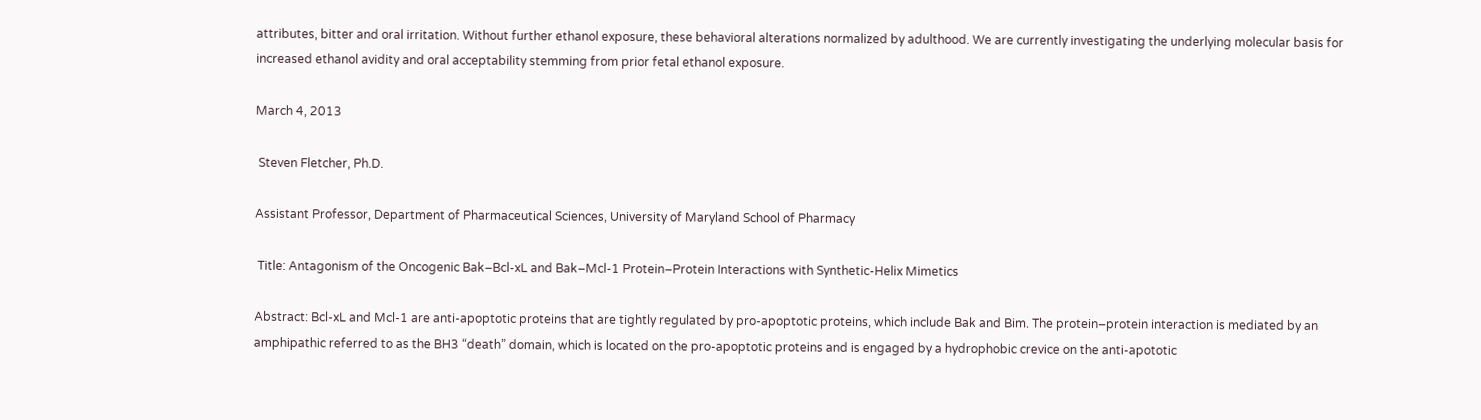attributes, bitter and oral irritation. Without further ethanol exposure, these behavioral alterations normalized by adulthood. We are currently investigating the underlying molecular basis for increased ethanol avidity and oral acceptability stemming from prior fetal ethanol exposure.

March 4, 2013

 Steven Fletcher, Ph.D.

Assistant Professor, Department of Pharmaceutical Sciences, University of Maryland School of Pharmacy

 Title: Antagonism of the Oncogenic Bak–Bcl-xL and Bak–Mcl-1 Protein–Protein Interactions with Synthetic-Helix Mimetics

Abstract: Bcl-xL and Mcl-1 are anti-apoptotic proteins that are tightly regulated by pro-apoptotic proteins, which include Bak and Bim. The protein–protein interaction is mediated by an amphipathic referred to as the BH3 “death” domain, which is located on the pro-apoptotic proteins and is engaged by a hydrophobic crevice on the anti-apototic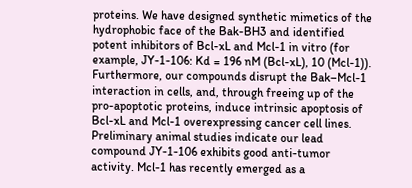proteins. We have designed synthetic mimetics of the hydrophobic face of the Bak-BH3 and identified potent inhibitors of Bcl-xL and Mcl-1 in vitro (for example, JY-1-106: Kd = 196 nM (Bcl-xL), 10 (Mcl-1)). Furthermore, our compounds disrupt the Bak–Mcl-1 interaction in cells, and, through freeing up of the pro-apoptotic proteins, induce intrinsic apoptosis of Bcl-xL and Mcl-1 overexpressing cancer cell lines. Preliminary animal studies indicate our lead compound JY-1-106 exhibits good anti-tumor activity. Mcl-1 has recently emerged as a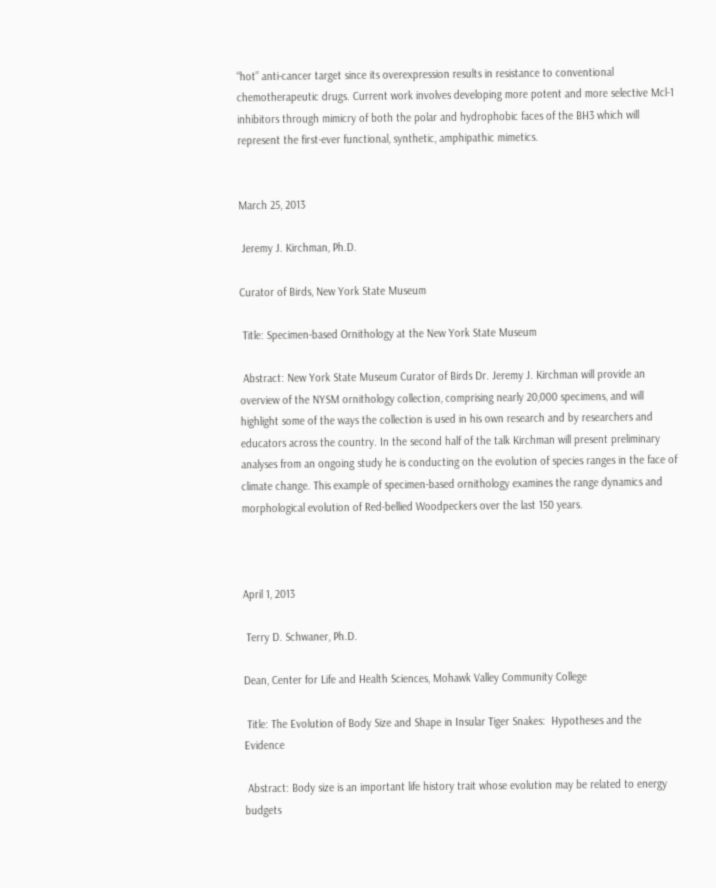“hot” anti-cancer target since its overexpression results in resistance to conventional chemotherapeutic drugs. Current work involves developing more potent and more selective Mcl-1 inhibitors through mimicry of both the polar and hydrophobic faces of the BH3 which will represent the first-ever functional, synthetic, amphipathic mimetics.


March 25, 2013

 Jeremy J. Kirchman, Ph.D.

Curator of Birds, New York State Museum

 Title: Specimen-based Ornithology at the New York State Museum

 Abstract: New York State Museum Curator of Birds Dr. Jeremy J. Kirchman will provide an overview of the NYSM ornithology collection, comprising nearly 20,000 specimens, and will highlight some of the ways the collection is used in his own research and by researchers and educators across the country. In the second half of the talk Kirchman will present preliminary analyses from an ongoing study he is conducting on the evolution of species ranges in the face of climate change. This example of specimen-based ornithology examines the range dynamics and morphological evolution of Red-bellied Woodpeckers over the last 150 years.



April 1, 2013

 Terry D. Schwaner, Ph.D.

Dean, Center for Life and Health Sciences, Mohawk Valley Community College

 Title: The Evolution of Body Size and Shape in Insular Tiger Snakes:  Hypotheses and the Evidence

 Abstract: Body size is an important life history trait whose evolution may be related to energy budgets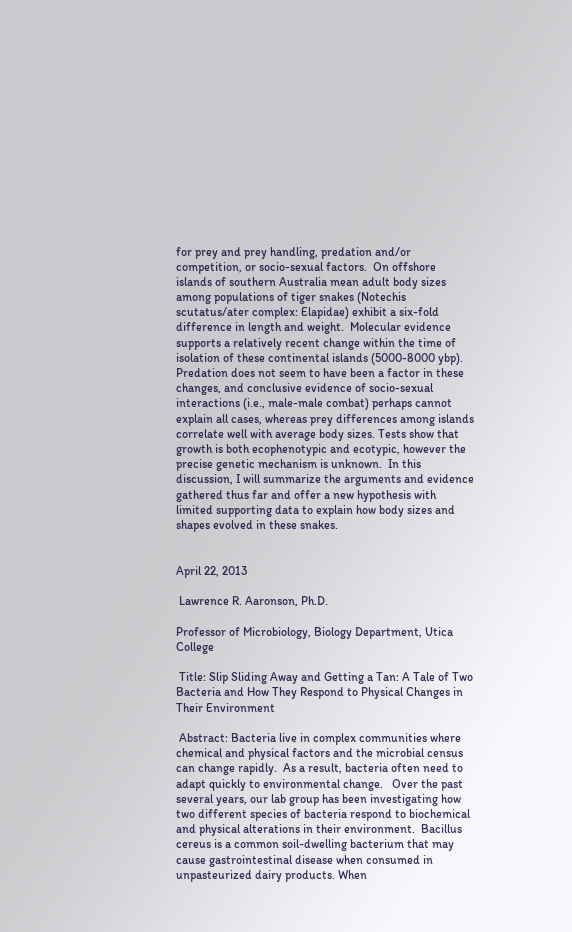for prey and prey handling, predation and/or competition, or socio-sexual factors.  On offshore islands of southern Australia mean adult body sizes among populations of tiger snakes (Notechis scutatus/ater complex: Elapidae) exhibit a six-fold difference in length and weight.  Molecular evidence supports a relatively recent change within the time of isolation of these continental islands (5000-8000 ybp).  Predation does not seem to have been a factor in these changes, and conclusive evidence of socio-sexual interactions (i.e., male-male combat) perhaps cannot explain all cases, whereas prey differences among islands correlate well with average body sizes. Tests show that growth is both ecophenotypic and ecotypic, however the precise genetic mechanism is unknown.  In this discussion, I will summarize the arguments and evidence gathered thus far and offer a new hypothesis with limited supporting data to explain how body sizes and shapes evolved in these snakes.


April 22, 2013

 Lawrence R. Aaronson, Ph.D.

Professor of Microbiology, Biology Department, Utica College

 Title: Slip Sliding Away and Getting a Tan: A Tale of Two Bacteria and How They Respond to Physical Changes in Their Environment

 Abstract: Bacteria live in complex communities where chemical and physical factors and the microbial census can change rapidly.  As a result, bacteria often need to adapt quickly to environmental change.   Over the past several years, our lab group has been investigating how two different species of bacteria respond to biochemical and physical alterations in their environment.  Bacillus cereus is a common soil-dwelling bacterium that may cause gastrointestinal disease when consumed in unpasteurized dairy products. When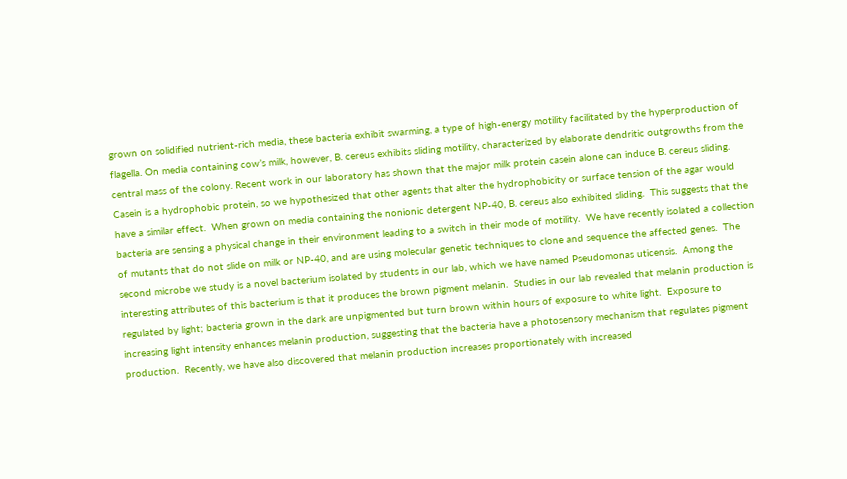grown on solidified nutrient-rich media, these bacteria exhibit swarming, a type of high-energy motility facilitated by the hyperproduction of flagella. On media containing cow’s milk, however, B. cereus exhibits sliding motility, characterized by elaborate dendritic outgrowths from the central mass of the colony. Recent work in our laboratory has shown that the major milk protein casein alone can induce B. cereus sliding.  Casein is a hydrophobic protein, so we hypothesized that other agents that alter the hydrophobicity or surface tension of the agar would have a similar effect.  When grown on media containing the nonionic detergent NP-40, B. cereus also exhibited sliding.  This suggests that the bacteria are sensing a physical change in their environment leading to a switch in their mode of motility.  We have recently isolated a collection of mutants that do not slide on milk or NP-40, and are using molecular genetic techniques to clone and sequence the affected genes.  The second microbe we study is a novel bacterium isolated by students in our lab, which we have named Pseudomonas uticensis.  Among the interesting attributes of this bacterium is that it produces the brown pigment melanin.  Studies in our lab revealed that melanin production is regulated by light; bacteria grown in the dark are unpigmented but turn brown within hours of exposure to white light.  Exposure to increasing light intensity enhances melanin production, suggesting that the bacteria have a photosensory mechanism that regulates pigment production.  Recently, we have also discovered that melanin production increases proportionately with increased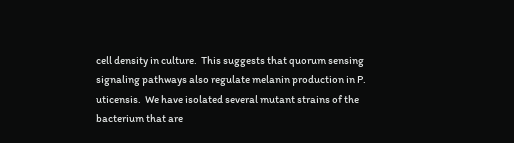cell density in culture.  This suggests that quorum sensing signaling pathways also regulate melanin production in P. uticensis.  We have isolated several mutant strains of the bacterium that are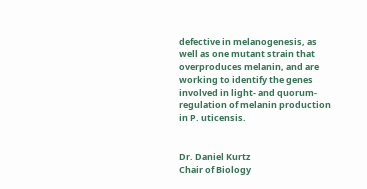defective in melanogenesis, as well as one mutant strain that overproduces melanin, and are working to identify the genes involved in light- and quorum-regulation of melanin production in P. uticensis.


Dr. Daniel Kurtz
Chair of Biology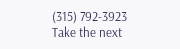(315) 792-3923
Take the next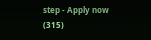step - Apply now
(315)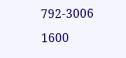792-3006
1600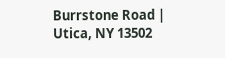Burrstone Road | Utica, NY 13502